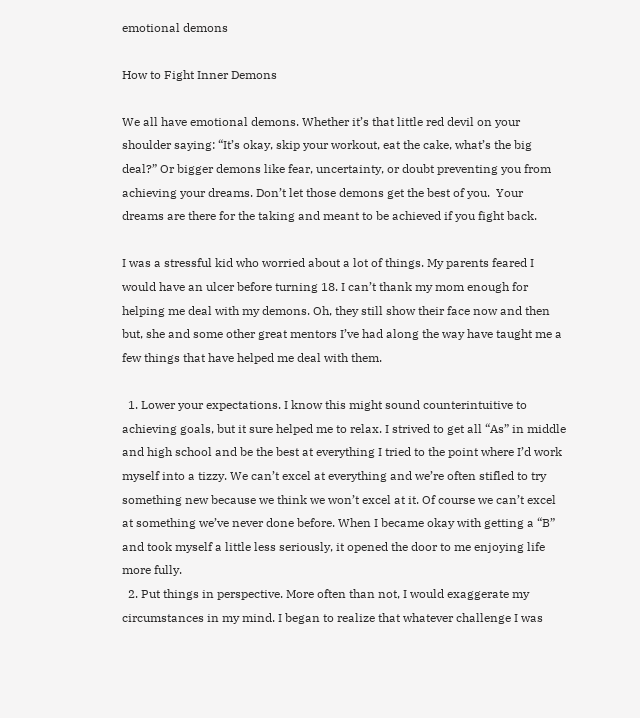emotional demons

How to Fight Inner Demons

We all have emotional demons. Whether it’s that little red devil on your shoulder saying: “It’s okay, skip your workout, eat the cake, what’s the big deal?” Or bigger demons like fear, uncertainty, or doubt preventing you from achieving your dreams. Don’t let those demons get the best of you.  Your dreams are there for the taking and meant to be achieved if you fight back.

I was a stressful kid who worried about a lot of things. My parents feared I would have an ulcer before turning 18. I can’t thank my mom enough for helping me deal with my demons. Oh, they still show their face now and then but, she and some other great mentors I’ve had along the way have taught me a few things that have helped me deal with them.

  1. Lower your expectations. I know this might sound counterintuitive to achieving goals, but it sure helped me to relax. I strived to get all “As” in middle and high school and be the best at everything I tried to the point where I’d work myself into a tizzy. We can’t excel at everything and we’re often stifled to try something new because we think we won’t excel at it. Of course we can’t excel at something we’ve never done before. When I became okay with getting a “B” and took myself a little less seriously, it opened the door to me enjoying life more fully.
  2. Put things in perspective. More often than not, I would exaggerate my circumstances in my mind. I began to realize that whatever challenge I was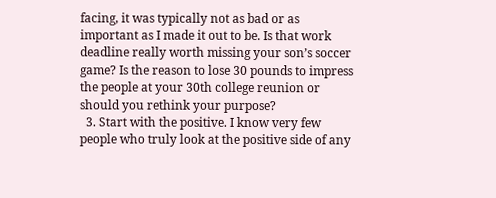facing, it was typically not as bad or as important as I made it out to be. Is that work deadline really worth missing your son’s soccer game? Is the reason to lose 30 pounds to impress the people at your 30th college reunion or should you rethink your purpose?
  3. Start with the positive. I know very few people who truly look at the positive side of any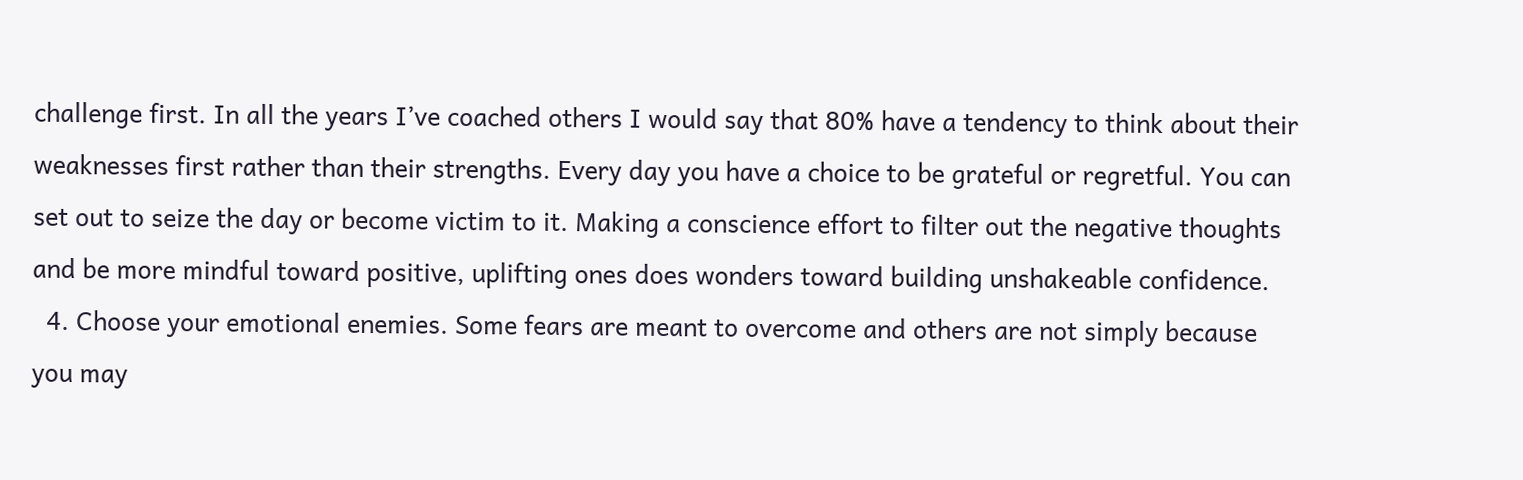challenge first. In all the years I’ve coached others I would say that 80% have a tendency to think about their weaknesses first rather than their strengths. Every day you have a choice to be grateful or regretful. You can set out to seize the day or become victim to it. Making a conscience effort to filter out the negative thoughts and be more mindful toward positive, uplifting ones does wonders toward building unshakeable confidence.
  4. Choose your emotional enemies. Some fears are meant to overcome and others are not simply because you may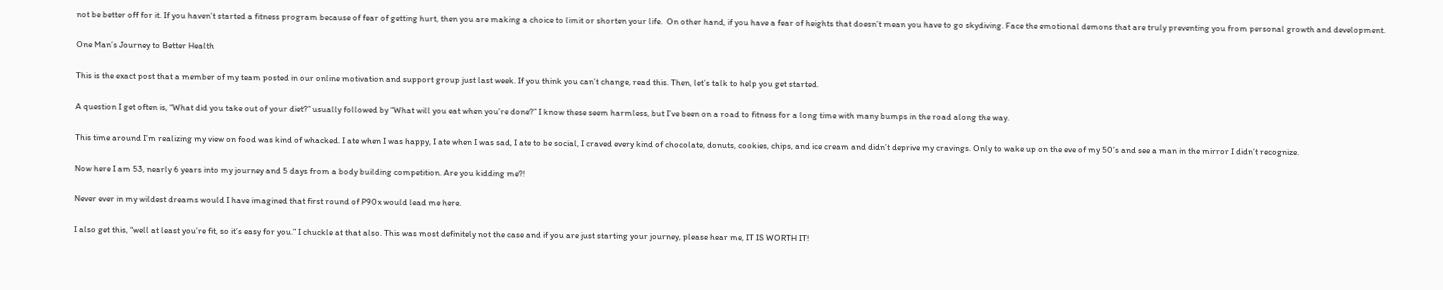not be better off for it. If you haven’t started a fitness program because of fear of getting hurt, then you are making a choice to limit or shorten your life.  On other hand, if you have a fear of heights that doesn’t mean you have to go skydiving. Face the emotional demons that are truly preventing you from personal growth and development.

One Man’s Journey to Better Health

This is the exact post that a member of my team posted in our online motivation and support group just last week. If you think you can’t change, read this. Then, let’s talk to help you get started.

A question I get often is, “What did you take out of your diet?” usually followed by “What will you eat when you’re done?” I know these seem harmless, but I’ve been on a road to fitness for a long time with many bumps in the road along the way.

This time around I’m realizing my view on food was kind of whacked. I ate when I was happy, I ate when I was sad, I ate to be social, I craved every kind of chocolate, donuts, cookies, chips, and ice cream and didn’t deprive my cravings. Only to wake up on the eve of my 50’s and see a man in the mirror I didn’t recognize.

Now here I am 53, nearly 6 years into my journey and 5 days from a body building competition. Are you kidding me?!

Never ever in my wildest dreams would I have imagined that first round of P90x would lead me here.

I also get this, “well at least you’re fit, so it’s easy for you.” I chuckle at that also. This was most definitely not the case and if you are just starting your journey, please hear me, IT IS WORTH IT!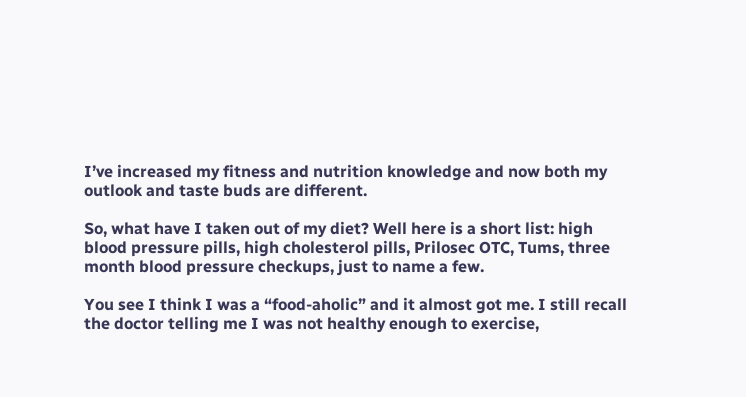I’ve increased my fitness and nutrition knowledge and now both my outlook and taste buds are different.

So, what have I taken out of my diet? Well here is a short list: high blood pressure pills, high cholesterol pills, Prilosec OTC, Tums, three month blood pressure checkups, just to name a few.

You see I think I was a “food-aholic” and it almost got me. I still recall the doctor telling me I was not healthy enough to exercise,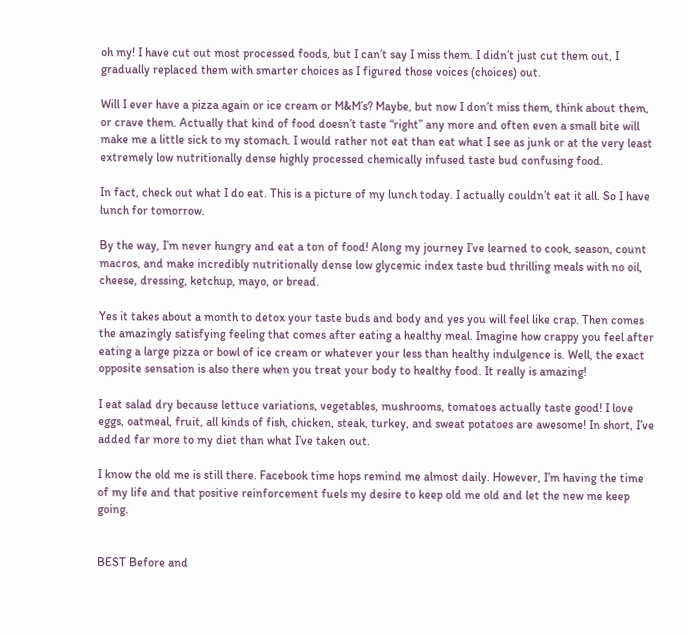oh my! I have cut out most processed foods, but I can’t say I miss them. I didn’t just cut them out, I gradually replaced them with smarter choices as I figured those voices (choices) out.

Will I ever have a pizza again or ice cream or M&M’s? Maybe, but now I don’t miss them, think about them, or crave them. Actually that kind of food doesn’t taste “right” any more and often even a small bite will make me a little sick to my stomach. I would rather not eat than eat what I see as junk or at the very least extremely low nutritionally dense highly processed chemically infused taste bud confusing food.

In fact, check out what I do eat. This is a picture of my lunch today. I actually couldn’t eat it all. So I have lunch for tomorrow.

By the way, I’m never hungry and eat a ton of food! Along my journey I’ve learned to cook, season, count macros, and make incredibly nutritionally dense low glycemic index taste bud thrilling meals with no oil, cheese, dressing, ketchup, mayo, or bread.

Yes it takes about a month to detox your taste buds and body and yes you will feel like crap. Then comes the amazingly satisfying feeling that comes after eating a healthy meal. Imagine how crappy you feel after eating a large pizza or bowl of ice cream or whatever your less than healthy indulgence is. Well, the exact opposite sensation is also there when you treat your body to healthy food. It really is amazing!

I eat salad dry because lettuce variations, vegetables, mushrooms, tomatoes actually taste good! I love eggs, oatmeal, fruit, all kinds of fish, chicken, steak, turkey, and sweat potatoes are awesome! In short, I’ve added far more to my diet than what I’ve taken out.

I know the old me is still there. Facebook time hops remind me almost daily. However, I’m having the time of my life and that positive reinforcement fuels my desire to keep old me old and let the new me keep going.


BEST Before and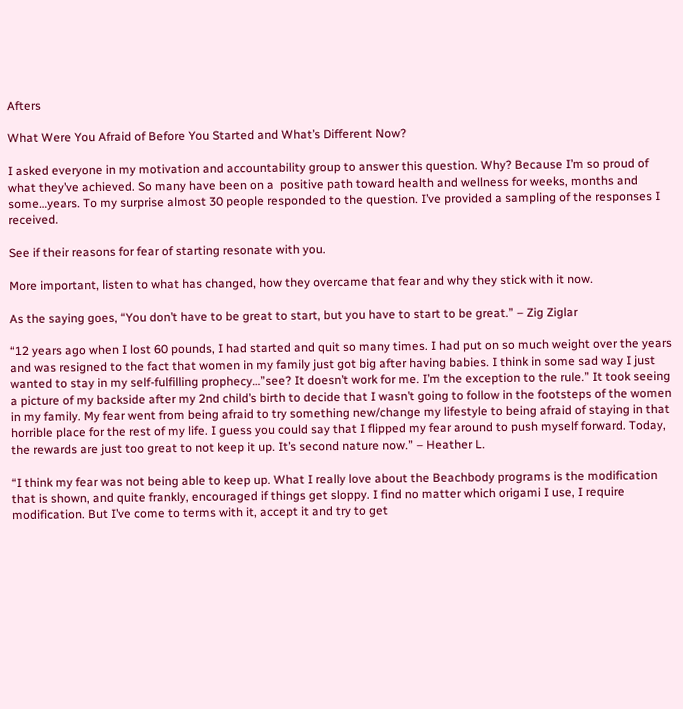Afters

What Were You Afraid of Before You Started and What’s Different Now?

I asked everyone in my motivation and accountability group to answer this question. Why? Because I’m so proud of what they’ve achieved. So many have been on a  positive path toward health and wellness for weeks, months and some…years. To my surprise almost 30 people responded to the question. I’ve provided a sampling of the responses I received.

See if their reasons for fear of starting resonate with you.

More important, listen to what has changed, how they overcame that fear and why they stick with it now.

As the saying goes, “You don’t have to be great to start, but you have to start to be great.” – Zig Ziglar

“12 years ago when I lost 60 pounds, I had started and quit so many times. I had put on so much weight over the years and was resigned to the fact that women in my family just got big after having babies. I think in some sad way I just wanted to stay in my self-fulfilling prophecy…”see? It doesn’t work for me. I’m the exception to the rule.” It took seeing a picture of my backside after my 2nd child’s birth to decide that I wasn’t going to follow in the footsteps of the women in my family. My fear went from being afraid to try something new/change my lifestyle to being afraid of staying in that horrible place for the rest of my life. I guess you could say that I flipped my fear around to push myself forward. Today, the rewards are just too great to not keep it up. It’s second nature now.” – Heather L.

“I think my fear was not being able to keep up. What I really love about the Beachbody programs is the modification that is shown, and quite frankly, encouraged if things get sloppy. I find no matter which origami I use, I require modification. But I’ve come to terms with it, accept it and try to get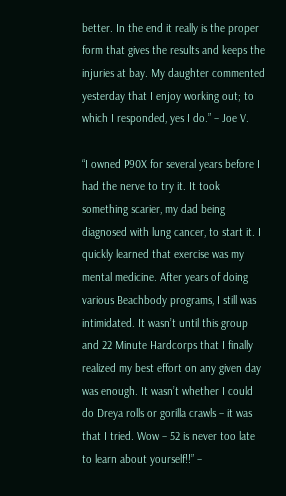better. In the end it really is the proper form that gives the results and keeps the injuries at bay. My daughter commented yesterday that I enjoy working out; to which I responded, yes I do.” – Joe V.

“I owned P90X for several years before I had the nerve to try it. It took something scarier, my dad being diagnosed with lung cancer, to start it. I quickly learned that exercise was my mental medicine. After years of doing various Beachbody programs, I still was intimidated. It wasn’t until this group and 22 Minute Hardcorps that I finally realized my best effort on any given day was enough. It wasn’t whether I could do Dreya rolls or gorilla crawls – it was that I tried. Wow – 52 is never too late to learn about yourself!!” –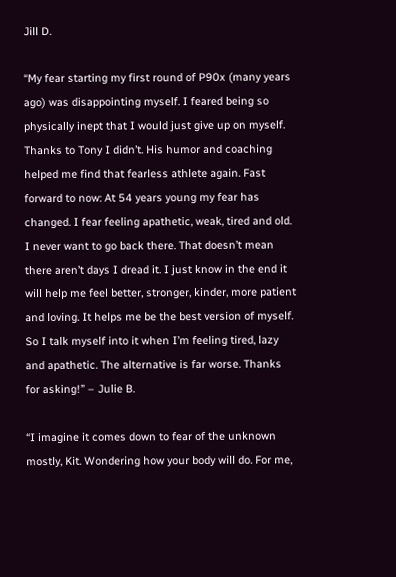Jill D.

“My fear starting my first round of P90x (many years ago) was disappointing myself. I feared being so physically inept that I would just give up on myself. Thanks to Tony I didn’t. His humor and coaching helped me find that fearless athlete again. Fast forward to now: At 54 years young my fear has changed. I fear feeling apathetic, weak, tired and old. I never want to go back there. That doesn’t mean there aren’t days I dread it. I just know in the end it will help me feel better, stronger, kinder, more patient and loving. It helps me be the best version of myself. So I talk myself into it when I’m feeling tired, lazy and apathetic. The alternative is far worse. Thanks for asking!” – Julie B.

“I imagine it comes down to fear of the unknown mostly, Kit. Wondering how your body will do. For me,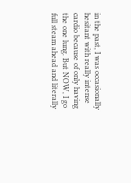in the past, I was occasionally hesitant with really intense cardio because of only having the one lung. But NOW, I go full steam ahead and literally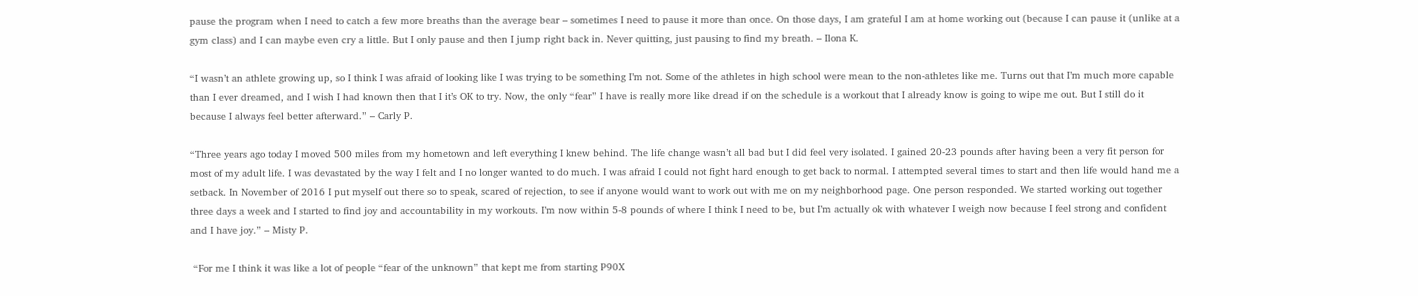pause the program when I need to catch a few more breaths than the average bear – sometimes I need to pause it more than once. On those days, I am grateful I am at home working out (because I can pause it (unlike at a gym class) and I can maybe even cry a little. But I only pause and then I jump right back in. Never quitting, just pausing to find my breath. – Ilona K.

“I wasn’t an athlete growing up, so I think I was afraid of looking like I was trying to be something I’m not. Some of the athletes in high school were mean to the non-athletes like me. Turns out that I’m much more capable than I ever dreamed, and I wish I had known then that I it’s OK to try. Now, the only “fear” I have is really more like dread if on the schedule is a workout that I already know is going to wipe me out. But I still do it because I always feel better afterward.” – Carly P.

“Three years ago today I moved 500 miles from my hometown and left everything I knew behind. The life change wasn’t all bad but I did feel very isolated. I gained 20-23 pounds after having been a very fit person for most of my adult life. I was devastated by the way I felt and I no longer wanted to do much. I was afraid I could not fight hard enough to get back to normal. I attempted several times to start and then life would hand me a setback. In November of 2016 I put myself out there so to speak, scared of rejection, to see if anyone would want to work out with me on my neighborhood page. One person responded. We started working out together three days a week and I started to find joy and accountability in my workouts. I’m now within 5-8 pounds of where I think I need to be, but I’m actually ok with whatever I weigh now because I feel strong and confident and I have joy.” – Misty P.

 “For me I think it was like a lot of people “fear of the unknown” that kept me from starting P90X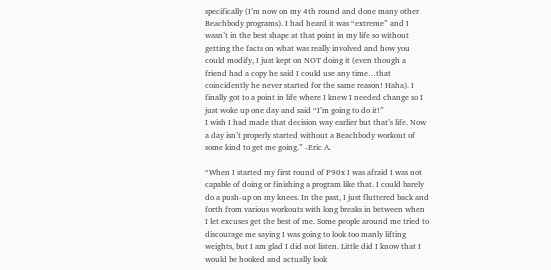specifically (I’m now on my 4th round and done many other Beachbody programs). I had heard it was “extreme” and I wasn’t in the best shape at that point in my life so without getting the facts on what was really involved and how you could modify, I just kept on NOT doing it (even though a friend had a copy he said I could use any time…that coincidently he never started for the same reason! Haha). I finally got to a point in life where I knew I needed change so I just woke up one day and said “I’m going to do it!”
I wish I had made that decision way earlier but that’s life. Now a day isn’t properly started without a Beachbody workout of some kind to get me going.” -Eric A.

“When I started my first round of P90x I was afraid I was not capable of doing or finishing a program like that. I could barely do a push-up on my knees. In the past, I just fluttered back and forth from various workouts with long breaks in between when I let excuses get the best of me. Some people around me tried to discourage me saying I was going to look too manly lifting weights, but I am glad I did not listen. Little did I know that I would be hooked and actually look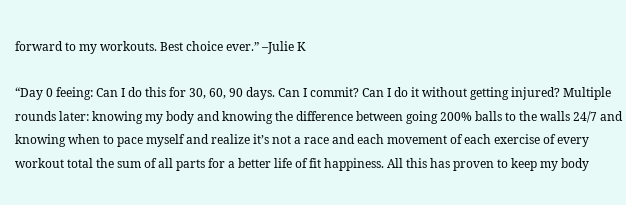forward to my workouts. Best choice ever.” –Julie K

“Day 0 feeing: Can I do this for 30, 60, 90 days. Can I commit? Can I do it without getting injured? Multiple rounds later: knowing my body and knowing the difference between going 200% balls to the walls 24/7 and knowing when to pace myself and realize it’s not a race and each movement of each exercise of every workout total the sum of all parts for a better life of fit happiness. All this has proven to keep my body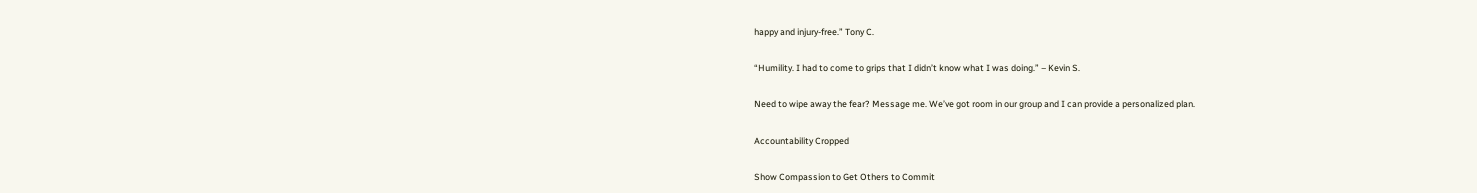happy and injury-free.” Tony C.

“Humility. I had to come to grips that I didn’t know what I was doing.” – Kevin S.

Need to wipe away the fear? Message me. We’ve got room in our group and I can provide a personalized plan.

Accountability Cropped

Show Compassion to Get Others to Commit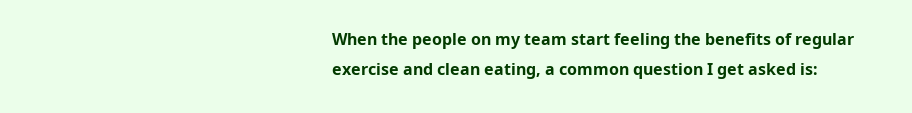When the people on my team start feeling the benefits of regular exercise and clean eating, a common question I get asked is: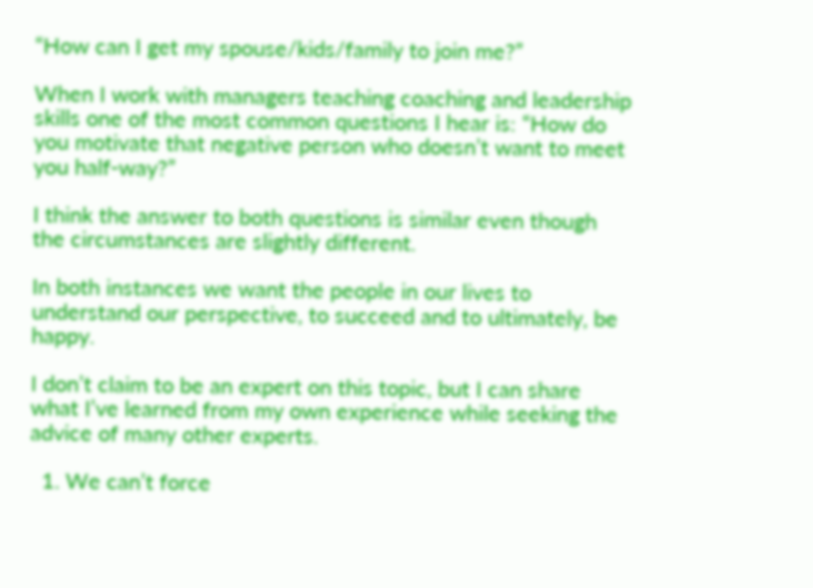“How can I get my spouse/kids/family to join me?”

When I work with managers teaching coaching and leadership skills one of the most common questions I hear is: “How do you motivate that negative person who doesn’t want to meet you half-way?”

I think the answer to both questions is similar even though the circumstances are slightly different.

In both instances we want the people in our lives to understand our perspective, to succeed and to ultimately, be happy.

I don’t claim to be an expert on this topic, but I can share what I’ve learned from my own experience while seeking the advice of many other experts.

  1. We can’t force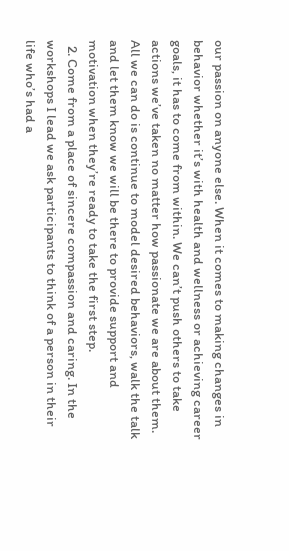our passion on anyone else. When it comes to making changes in behavior whether it’s with health and wellness or achieving career goals, it has to come from within. We can’t push others to take actions we’ve taken no matter how passionate we are about them. All we can do is continue to model desired behaviors, walk the talk and let them know we will be there to provide support and motivation when they’re ready to take the first step.
  2. Come from a place of sincere compassion and caring. In the workshops I lead we ask participants to think of a person in their life who’s had a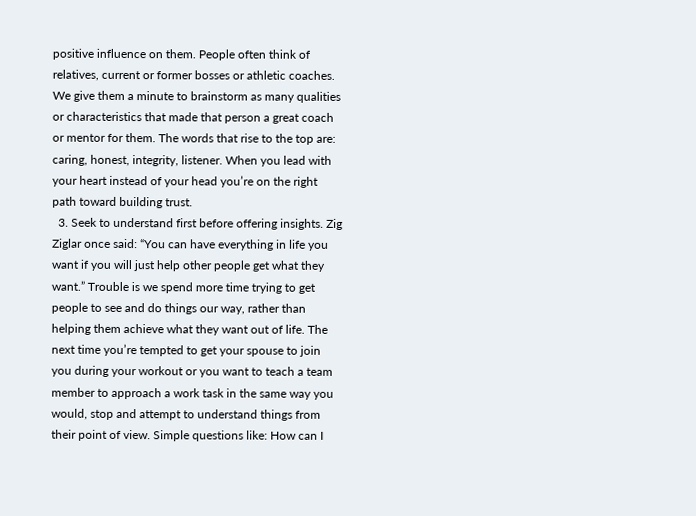positive influence on them. People often think of relatives, current or former bosses or athletic coaches. We give them a minute to brainstorm as many qualities or characteristics that made that person a great coach or mentor for them. The words that rise to the top are: caring, honest, integrity, listener. When you lead with your heart instead of your head you’re on the right path toward building trust.
  3. Seek to understand first before offering insights. Zig Ziglar once said: “You can have everything in life you want if you will just help other people get what they want.” Trouble is we spend more time trying to get people to see and do things our way, rather than helping them achieve what they want out of life. The next time you’re tempted to get your spouse to join you during your workout or you want to teach a team member to approach a work task in the same way you would, stop and attempt to understand things from their point of view. Simple questions like: How can I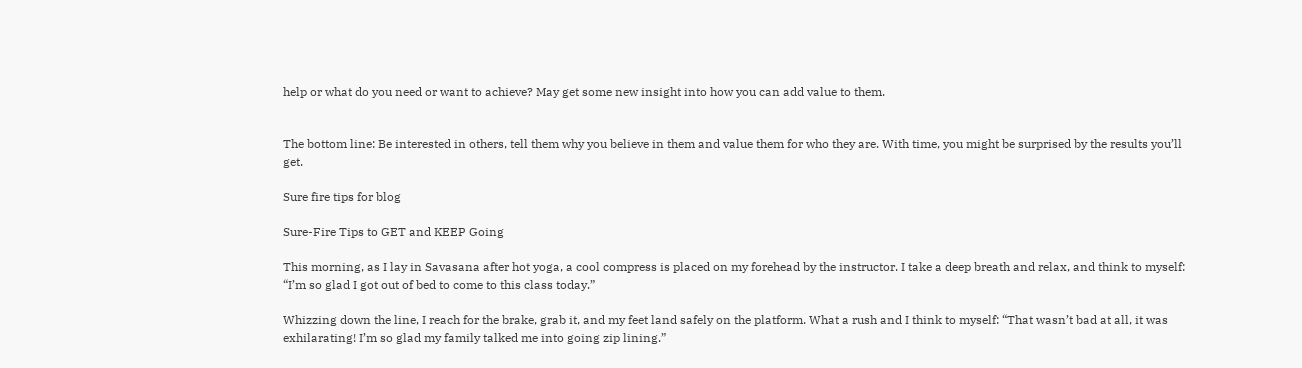help or what do you need or want to achieve? May get some new insight into how you can add value to them.


The bottom line: Be interested in others, tell them why you believe in them and value them for who they are. With time, you might be surprised by the results you’ll get.

Sure fire tips for blog

Sure-Fire Tips to GET and KEEP Going

This morning, as I lay in Savasana after hot yoga, a cool compress is placed on my forehead by the instructor. I take a deep breath and relax, and think to myself: “I’m so glad I got out of bed to come to this class today.”

Whizzing down the line, I reach for the brake, grab it, and my feet land safely on the platform. What a rush and I think to myself: “That wasn’t bad at all, it was exhilarating! I’m so glad my family talked me into going zip lining.”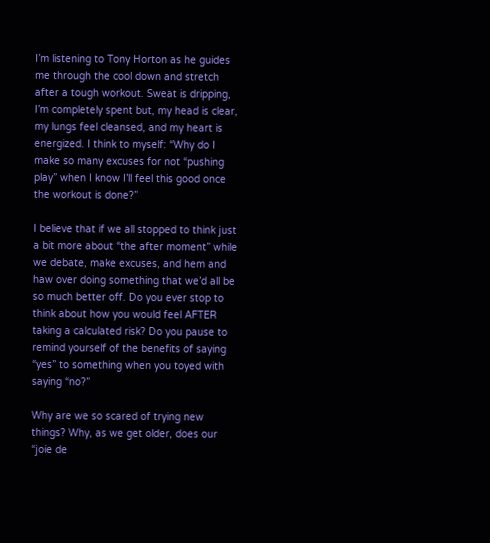I’m listening to Tony Horton as he guides me through the cool down and stretch after a tough workout. Sweat is dripping, I’m completely spent but, my head is clear, my lungs feel cleansed, and my heart is energized. I think to myself: “Why do I make so many excuses for not “pushing play” when I know I’ll feel this good once the workout is done?”

I believe that if we all stopped to think just a bit more about “the after moment” while we debate, make excuses, and hem and haw over doing something that we’d all be so much better off. Do you ever stop to think about how you would feel AFTER taking a calculated risk? Do you pause to remind yourself of the benefits of saying “yes” to something when you toyed with saying “no?”

Why are we so scared of trying new things? Why, as we get older, does our “joie de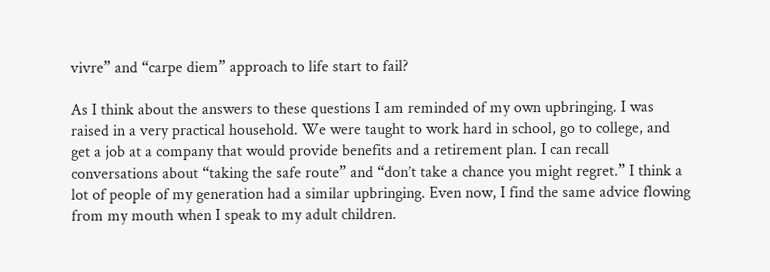vivre” and “carpe diem” approach to life start to fail?

As I think about the answers to these questions I am reminded of my own upbringing. I was raised in a very practical household. We were taught to work hard in school, go to college, and get a job at a company that would provide benefits and a retirement plan. I can recall conversations about “taking the safe route” and “don’t take a chance you might regret.” I think a lot of people of my generation had a similar upbringing. Even now, I find the same advice flowing from my mouth when I speak to my adult children.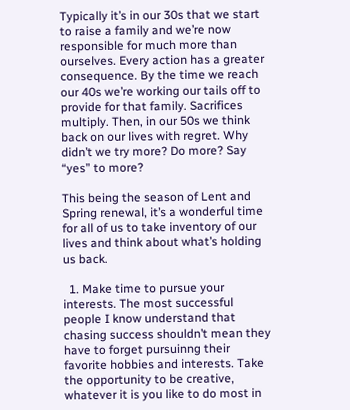Typically it’s in our 30s that we start to raise a family and we’re now responsible for much more than ourselves. Every action has a greater consequence. By the time we reach our 40s we’re working our tails off to provide for that family. Sacrifices multiply. Then, in our 50s we think back on our lives with regret. Why didn’t we try more? Do more? Say “yes” to more?

This being the season of Lent and Spring renewal, it’s a wonderful time for all of us to take inventory of our lives and think about what’s holding us back.

  1. Make time to pursue your interests. The most successful people I know understand that chasing success shouldn’t mean they have to forget pursuinng their favorite hobbies and interests. Take the opportunity to be creative, whatever it is you like to do most in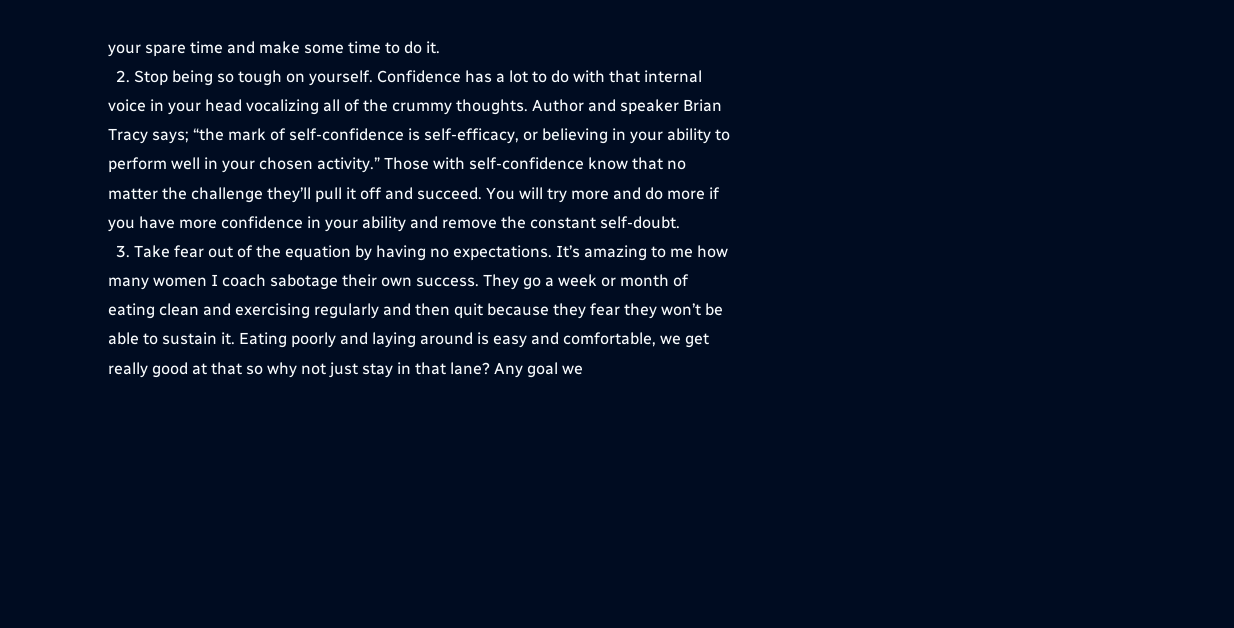your spare time and make some time to do it.
  2. Stop being so tough on yourself. Confidence has a lot to do with that internal voice in your head vocalizing all of the crummy thoughts. Author and speaker Brian Tracy says; “the mark of self-confidence is self-efficacy, or believing in your ability to perform well in your chosen activity.” Those with self-confidence know that no matter the challenge they’ll pull it off and succeed. You will try more and do more if you have more confidence in your ability and remove the constant self-doubt.
  3. Take fear out of the equation by having no expectations. It’s amazing to me how many women I coach sabotage their own success. They go a week or month of eating clean and exercising regularly and then quit because they fear they won’t be able to sustain it. Eating poorly and laying around is easy and comfortable, we get really good at that so why not just stay in that lane? Any goal we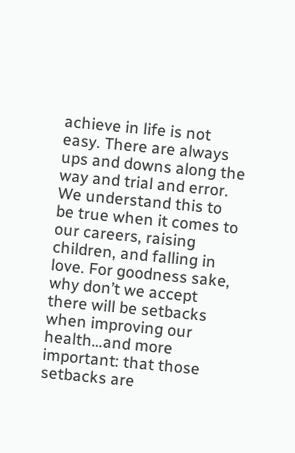achieve in life is not easy. There are always ups and downs along the way and trial and error. We understand this to be true when it comes to our careers, raising children, and falling in love. For goodness sake, why don’t we accept there will be setbacks when improving our health…and more important: that those setbacks are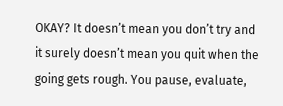OKAY? It doesn’t mean you don’t try and it surely doesn’t mean you quit when the going gets rough. You pause, evaluate,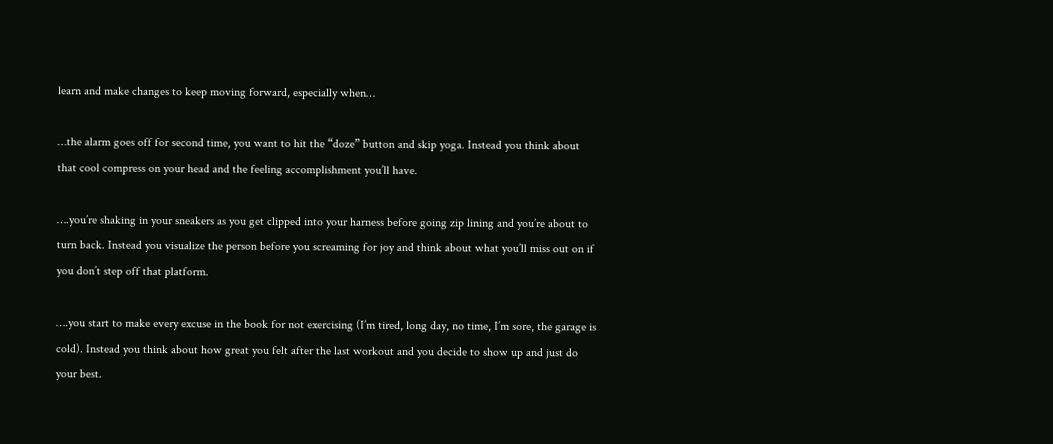learn and make changes to keep moving forward, especially when…

…the alarm goes off for second time, you want to hit the “doze” button and skip yoga. Instead you think about that cool compress on your head and the feeling accomplishment you’ll have.

….you’re shaking in your sneakers as you get clipped into your harness before going zip lining and you’re about to turn back. Instead you visualize the person before you screaming for joy and think about what you’ll miss out on if you don’t step off that platform.

….you start to make every excuse in the book for not exercising (I’m tired, long day, no time, I’m sore, the garage is cold). Instead you think about how great you felt after the last workout and you decide to show up and just do your best.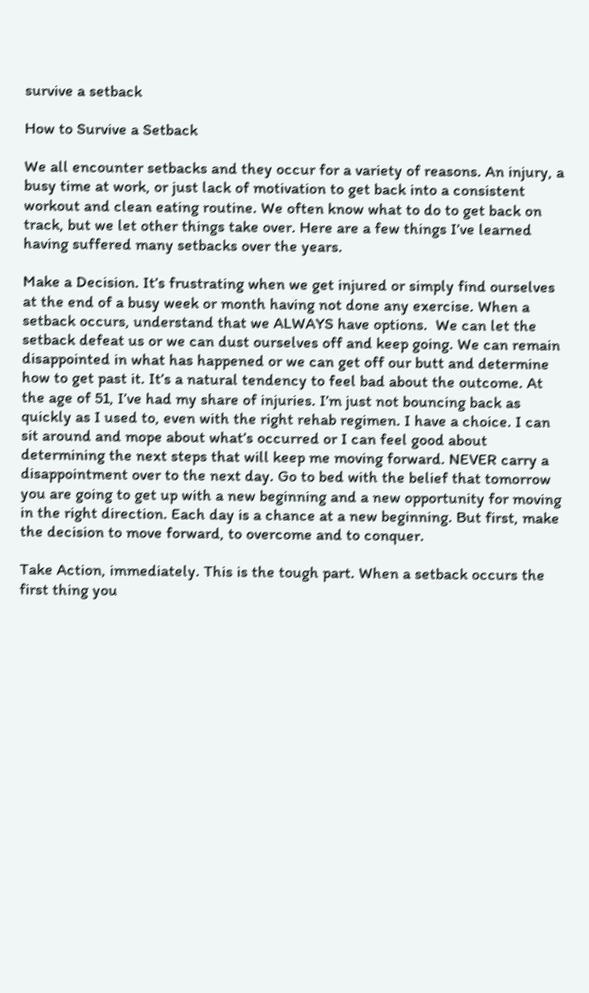survive a setback

How to Survive a Setback

We all encounter setbacks and they occur for a variety of reasons. An injury, a busy time at work, or just lack of motivation to get back into a consistent workout and clean eating routine. We often know what to do to get back on track, but we let other things take over. Here are a few things I’ve learned having suffered many setbacks over the years.

Make a Decision. It’s frustrating when we get injured or simply find ourselves at the end of a busy week or month having not done any exercise. When a setback occurs, understand that we ALWAYS have options.  We can let the setback defeat us or we can dust ourselves off and keep going. We can remain disappointed in what has happened or we can get off our butt and determine how to get past it. It’s a natural tendency to feel bad about the outcome. At the age of 51, I’ve had my share of injuries. I’m just not bouncing back as quickly as I used to, even with the right rehab regimen. I have a choice. I can sit around and mope about what’s occurred or I can feel good about determining the next steps that will keep me moving forward. NEVER carry a disappointment over to the next day. Go to bed with the belief that tomorrow you are going to get up with a new beginning and a new opportunity for moving in the right direction. Each day is a chance at a new beginning. But first, make the decision to move forward, to overcome and to conquer.

Take Action, immediately. This is the tough part. When a setback occurs the first thing you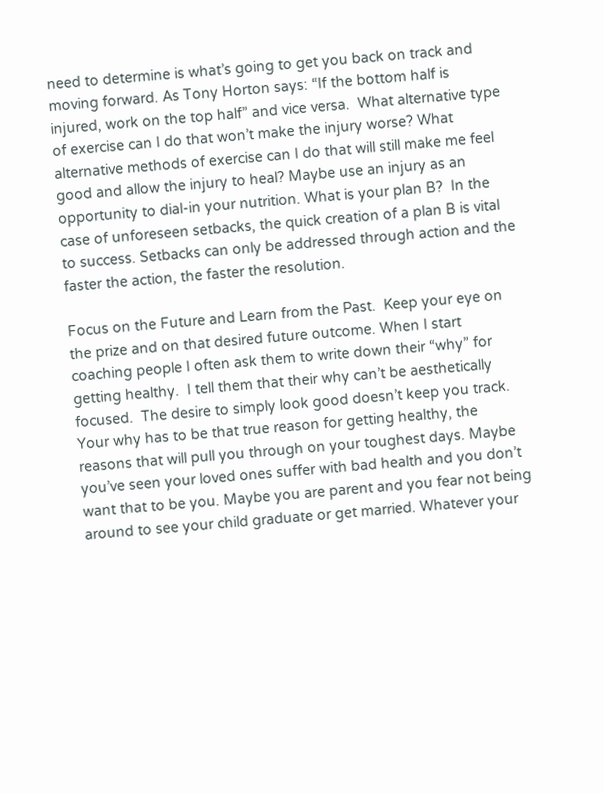need to determine is what’s going to get you back on track and moving forward. As Tony Horton says: “If the bottom half is injured, work on the top half” and vice versa.  What alternative type of exercise can I do that won’t make the injury worse? What alternative methods of exercise can I do that will still make me feel good and allow the injury to heal? Maybe use an injury as an opportunity to dial-in your nutrition. What is your plan B?  In the case of unforeseen setbacks, the quick creation of a plan B is vital to success. Setbacks can only be addressed through action and the faster the action, the faster the resolution.

Focus on the Future and Learn from the Past.  Keep your eye on the prize and on that desired future outcome. When I start coaching people I often ask them to write down their “why” for getting healthy.  I tell them that their why can’t be aesthetically focused.  The desire to simply look good doesn’t keep you track.  Your why has to be that true reason for getting healthy, the reasons that will pull you through on your toughest days. Maybe you’ve seen your loved ones suffer with bad health and you don’t want that to be you. Maybe you are parent and you fear not being around to see your child graduate or get married. Whatever your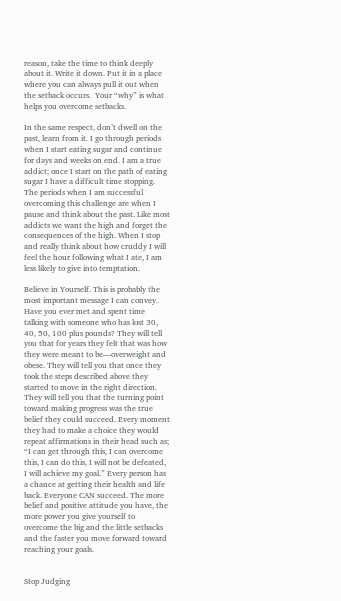reason, take the time to think deeply about it. Write it down. Put it in a place where you can always pull it out when the setback occurs.  Your “why” is what helps you overcome setbacks.

In the same respect, don’t dwell on the past, learn from it. I go through periods when I start eating sugar and continue for days and weeks on end. I am a true addict; once I start on the path of eating sugar I have a difficult time stopping. The periods when I am successful overcoming this challenge are when I pause and think about the past. Like most addicts we want the high and forget the consequences of the high. When I stop and really think about how cruddy I will feel the hour following what I ate, I am less likely to give into temptation.

Believe in Yourself. This is probably the most important message I can convey. Have you ever met and spent time talking with someone who has lost 30, 40, 50, 100 plus pounds? They will tell you that for years they felt that was how they were meant to be—overweight and obese. They will tell you that once they took the steps described above they started to move in the right direction. They will tell you that the turning point toward making progress was the true belief they could succeed. Every moment they had to make a choice they would repeat affirmations in their head such as; “I can get through this, I can overcome this, I can do this, I will not be defeated, I will achieve my goal.” Every person has a chance at getting their health and life back. Everyone CAN succeed. The more belief and positive attitude you have, the more power you give yourself to overcome the big and the little setbacks and the faster you move forward toward reaching your goals.


Stop Judging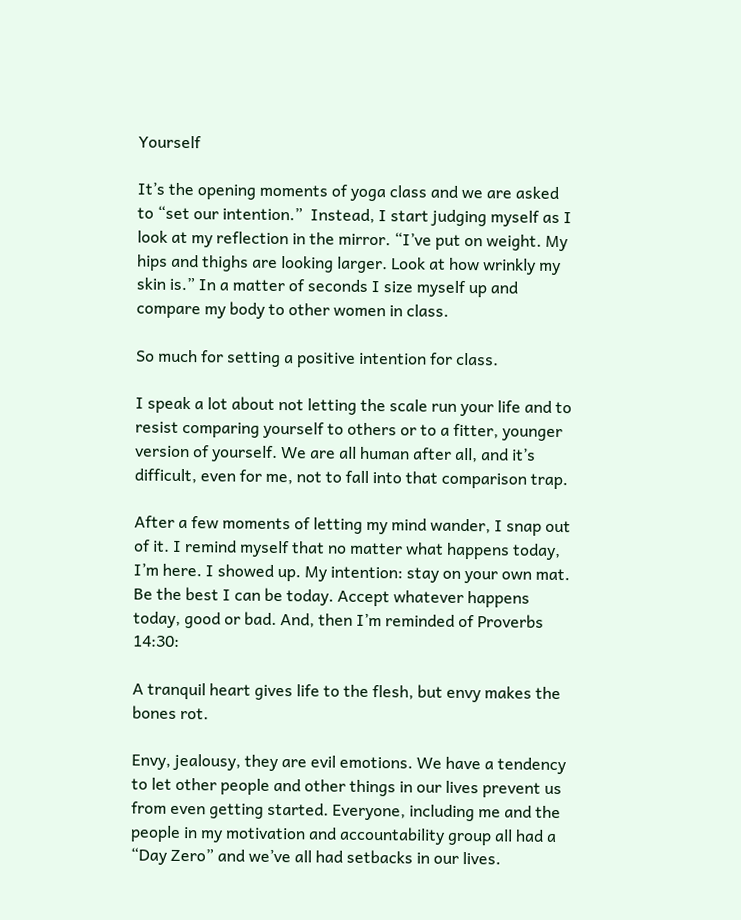Yourself

It’s the opening moments of yoga class and we are asked to “set our intention.”  Instead, I start judging myself as I look at my reflection in the mirror. “I’ve put on weight. My hips and thighs are looking larger. Look at how wrinkly my skin is.” In a matter of seconds I size myself up and compare my body to other women in class.

So much for setting a positive intention for class.

I speak a lot about not letting the scale run your life and to resist comparing yourself to others or to a fitter, younger version of yourself. We are all human after all, and it’s difficult, even for me, not to fall into that comparison trap.

After a few moments of letting my mind wander, I snap out of it. I remind myself that no matter what happens today, I’m here. I showed up. My intention: stay on your own mat. Be the best I can be today. Accept whatever happens today, good or bad. And, then I’m reminded of Proverbs 14:30:

A tranquil heart gives life to the flesh, but envy makes the bones rot.

Envy, jealousy, they are evil emotions. We have a tendency to let other people and other things in our lives prevent us from even getting started. Everyone, including me and the people in my motivation and accountability group all had a “Day Zero” and we’ve all had setbacks in our lives.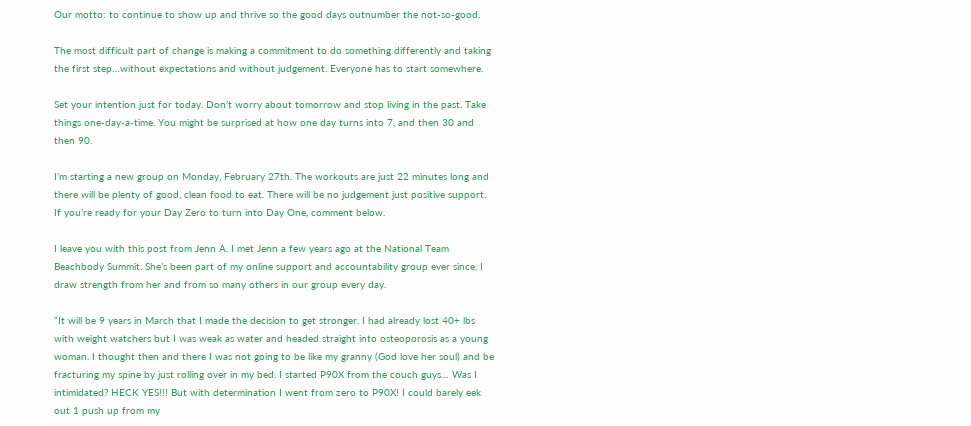Our motto: to continue to show up and thrive so the good days outnumber the not-so-good.

The most difficult part of change is making a commitment to do something differently and taking the first step…without expectations and without judgement. Everyone has to start somewhere.

Set your intention just for today. Don’t worry about tomorrow and stop living in the past. Take things one-day-a-time. You might be surprised at how one day turns into 7, and then 30 and then 90.

I’m starting a new group on Monday, February 27th. The workouts are just 22 minutes long and there will be plenty of good, clean food to eat. There will be no judgement just positive support. If you’re ready for your Day Zero to turn into Day One, comment below.

I leave you with this post from Jenn A. I met Jenn a few years ago at the National Team Beachbody Summit. She’s been part of my online support and accountability group ever since. I draw strength from her and from so many others in our group every day.

“It will be 9 years in March that I made the decision to get stronger. I had already lost 40+ lbs with weight watchers but I was weak as water and headed straight into osteoporosis as a young woman. I thought then and there I was not going to be like my granny (God love her soul) and be fracturing my spine by just rolling over in my bed. I started P90X from the couch guys… Was I intimidated? HECK YES!!! But with determination I went from zero to P90X! I could barely eek out 1 push up from my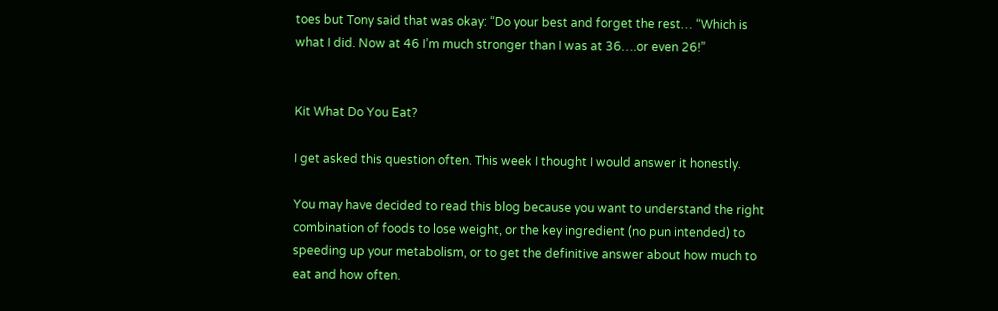toes but Tony said that was okay: “Do your best and forget the rest… “Which is what I did. Now at 46 I’m much stronger than I was at 36….or even 26!”


Kit What Do You Eat?

I get asked this question often. This week I thought I would answer it honestly.

You may have decided to read this blog because you want to understand the right combination of foods to lose weight, or the key ingredient (no pun intended) to speeding up your metabolism, or to get the definitive answer about how much to eat and how often.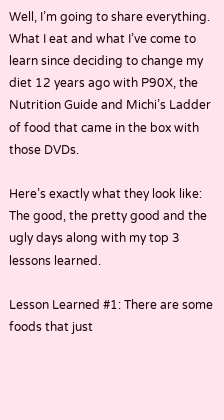Well, I’m going to share everything. What I eat and what I’ve come to learn since deciding to change my diet 12 years ago with P90X, the Nutrition Guide and Michi’s Ladder of food that came in the box with those DVDs.

Here’s exactly what they look like: The good, the pretty good and the ugly days along with my top 3 lessons learned.

Lesson Learned #1: There are some foods that just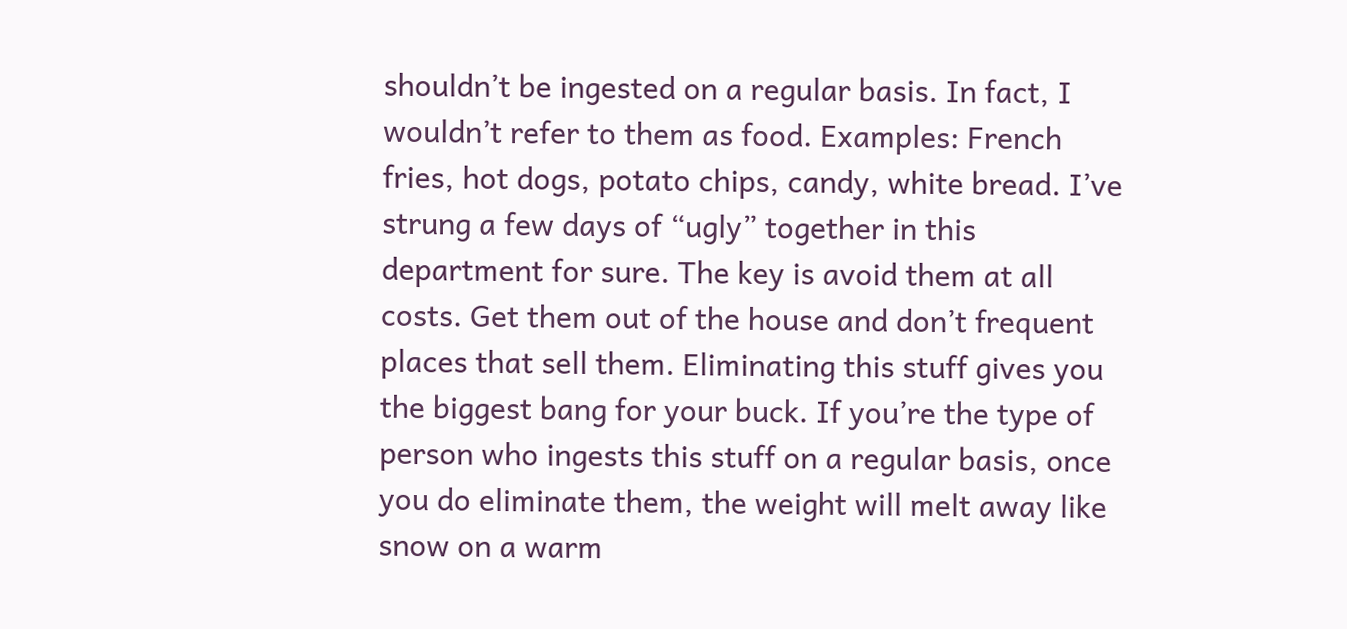shouldn’t be ingested on a regular basis. In fact, I wouldn’t refer to them as food. Examples: French fries, hot dogs, potato chips, candy, white bread. I’ve strung a few days of “ugly” together in this department for sure. The key is avoid them at all costs. Get them out of the house and don’t frequent places that sell them. Eliminating this stuff gives you the biggest bang for your buck. If you’re the type of person who ingests this stuff on a regular basis, once you do eliminate them, the weight will melt away like snow on a warm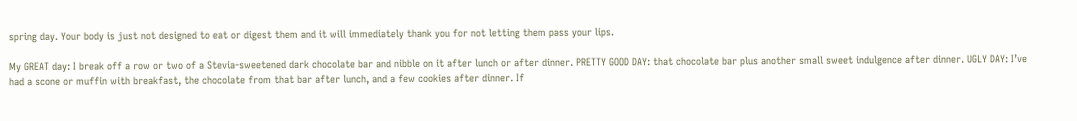spring day. Your body is just not designed to eat or digest them and it will immediately thank you for not letting them pass your lips.

My GREAT day: I break off a row or two of a Stevia-sweetened dark chocolate bar and nibble on it after lunch or after dinner. PRETTY GOOD DAY: that chocolate bar plus another small sweet indulgence after dinner. UGLY DAY: I’ve had a scone or muffin with breakfast, the chocolate from that bar after lunch, and a few cookies after dinner. If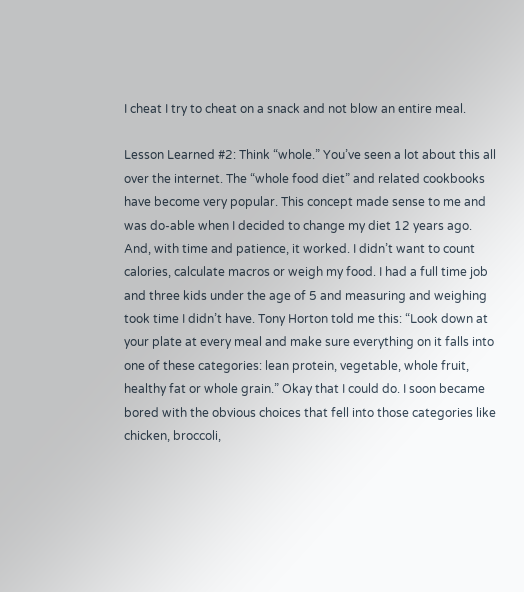I cheat I try to cheat on a snack and not blow an entire meal.

Lesson Learned #2: Think “whole.” You’ve seen a lot about this all over the internet. The “whole food diet” and related cookbooks have become very popular. This concept made sense to me and was do-able when I decided to change my diet 12 years ago. And, with time and patience, it worked. I didn’t want to count calories, calculate macros or weigh my food. I had a full time job and three kids under the age of 5 and measuring and weighing took time I didn’t have. Tony Horton told me this: “Look down at your plate at every meal and make sure everything on it falls into one of these categories: lean protein, vegetable, whole fruit, healthy fat or whole grain.” Okay that I could do. I soon became bored with the obvious choices that fell into those categories like chicken, broccoli,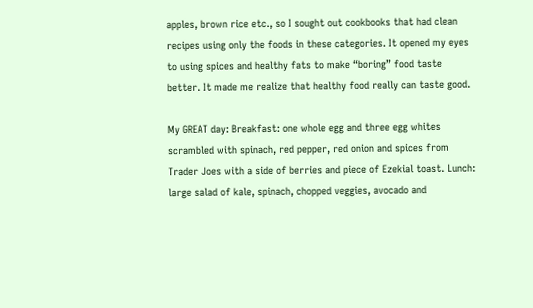apples, brown rice etc., so I sought out cookbooks that had clean recipes using only the foods in these categories. It opened my eyes to using spices and healthy fats to make “boring” food taste better. It made me realize that healthy food really can taste good.

My GREAT day: Breakfast: one whole egg and three egg whites scrambled with spinach, red pepper, red onion and spices from Trader Joes with a side of berries and piece of Ezekial toast. Lunch: large salad of kale, spinach, chopped veggies, avocado and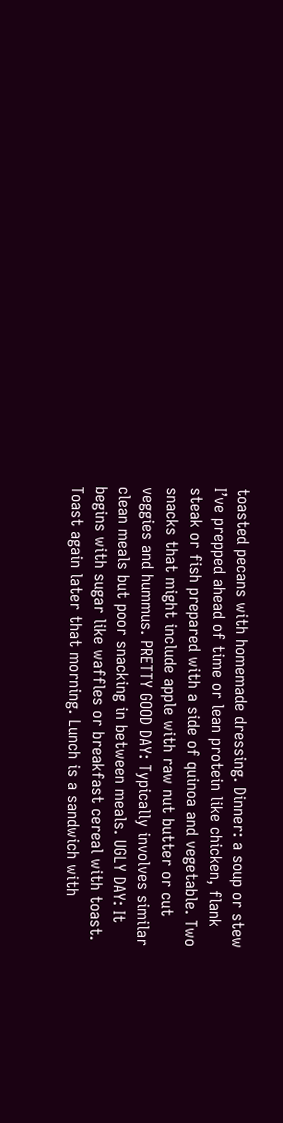toasted pecans with homemade dressing. Dinner: a soup or stew I’ve prepped ahead of time or lean protein like chicken, flank steak or fish prepared with a side of quinoa and vegetable. Two snacks that might include apple with raw nut butter or cut veggies and hummus. PRETTY GOOD DAY: Typically involves similar clean meals but poor snacking in between meals. UGLY DAY: It begins with sugar like waffles or breakfast cereal with toast. Toast again later that morning. Lunch is a sandwich with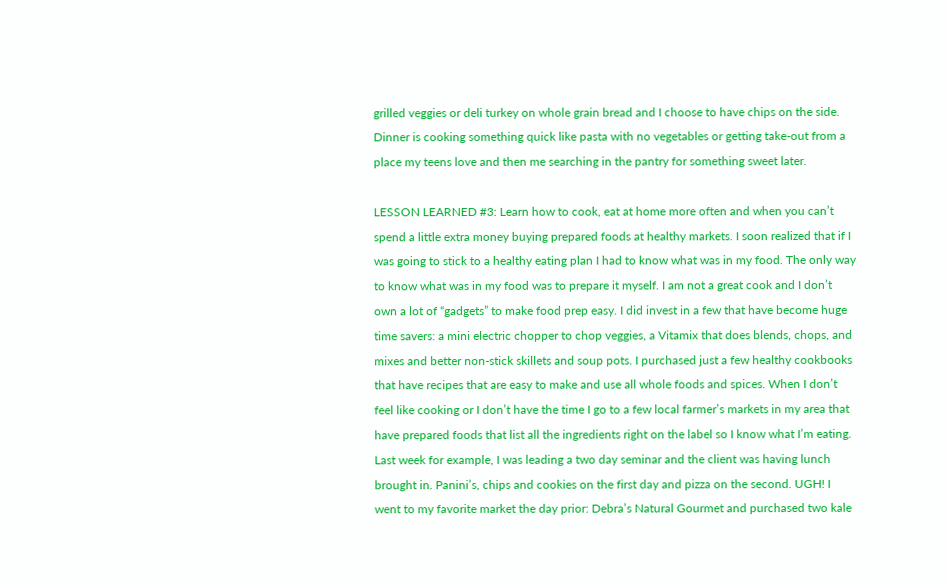grilled veggies or deli turkey on whole grain bread and I choose to have chips on the side. Dinner is cooking something quick like pasta with no vegetables or getting take-out from a place my teens love and then me searching in the pantry for something sweet later.

LESSON LEARNED #3: Learn how to cook, eat at home more often and when you can’t spend a little extra money buying prepared foods at healthy markets. I soon realized that if I was going to stick to a healthy eating plan I had to know what was in my food. The only way to know what was in my food was to prepare it myself. I am not a great cook and I don’t own a lot of “gadgets” to make food prep easy. I did invest in a few that have become huge time savers: a mini electric chopper to chop veggies, a Vitamix that does blends, chops, and mixes and better non-stick skillets and soup pots. I purchased just a few healthy cookbooks that have recipes that are easy to make and use all whole foods and spices. When I don’t feel like cooking or I don’t have the time I go to a few local farmer’s markets in my area that have prepared foods that list all the ingredients right on the label so I know what I’m eating. Last week for example, I was leading a two day seminar and the client was having lunch brought in. Panini’s, chips and cookies on the first day and pizza on the second. UGH! I went to my favorite market the day prior: Debra’s Natural Gourmet and purchased two kale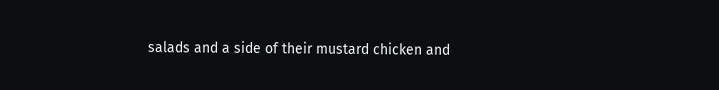salads and a side of their mustard chicken and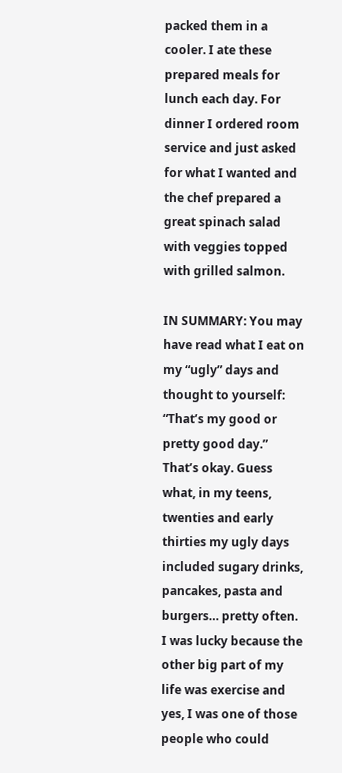packed them in a cooler. I ate these prepared meals for lunch each day. For dinner I ordered room service and just asked for what I wanted and the chef prepared a great spinach salad with veggies topped with grilled salmon.

IN SUMMARY: You may have read what I eat on my “ugly” days and thought to yourself: “That’s my good or pretty good day.” That’s okay. Guess what, in my teens, twenties and early thirties my ugly days included sugary drinks, pancakes, pasta and burgers… pretty often. I was lucky because the other big part of my life was exercise and yes, I was one of those people who could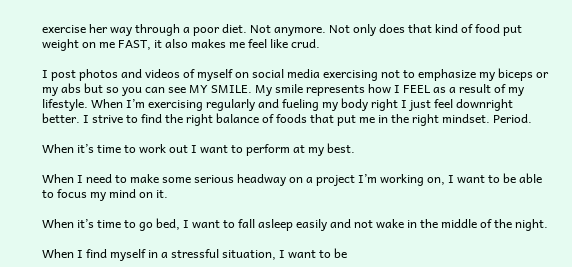exercise her way through a poor diet. Not anymore. Not only does that kind of food put weight on me FAST, it also makes me feel like crud.

I post photos and videos of myself on social media exercising not to emphasize my biceps or my abs but so you can see MY SMILE. My smile represents how I FEEL as a result of my lifestyle. When I’m exercising regularly and fueling my body right I just feel downright better. I strive to find the right balance of foods that put me in the right mindset. Period.

When it’s time to work out I want to perform at my best.

When I need to make some serious headway on a project I’m working on, I want to be able to focus my mind on it.

When it’s time to go bed, I want to fall asleep easily and not wake in the middle of the night.

When I find myself in a stressful situation, I want to be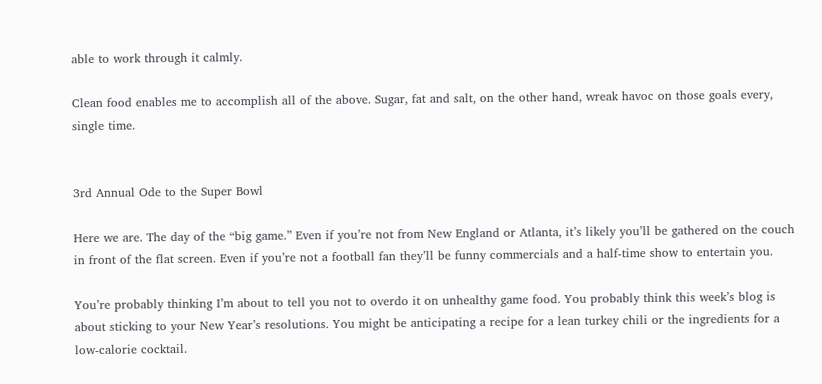able to work through it calmly.

Clean food enables me to accomplish all of the above. Sugar, fat and salt, on the other hand, wreak havoc on those goals every, single time.


3rd Annual Ode to the Super Bowl

Here we are. The day of the “big game.” Even if you’re not from New England or Atlanta, it’s likely you’ll be gathered on the couch in front of the flat screen. Even if you’re not a football fan they’ll be funny commercials and a half-time show to entertain you.

You’re probably thinking I’m about to tell you not to overdo it on unhealthy game food. You probably think this week’s blog is about sticking to your New Year’s resolutions. You might be anticipating a recipe for a lean turkey chili or the ingredients for a low-calorie cocktail.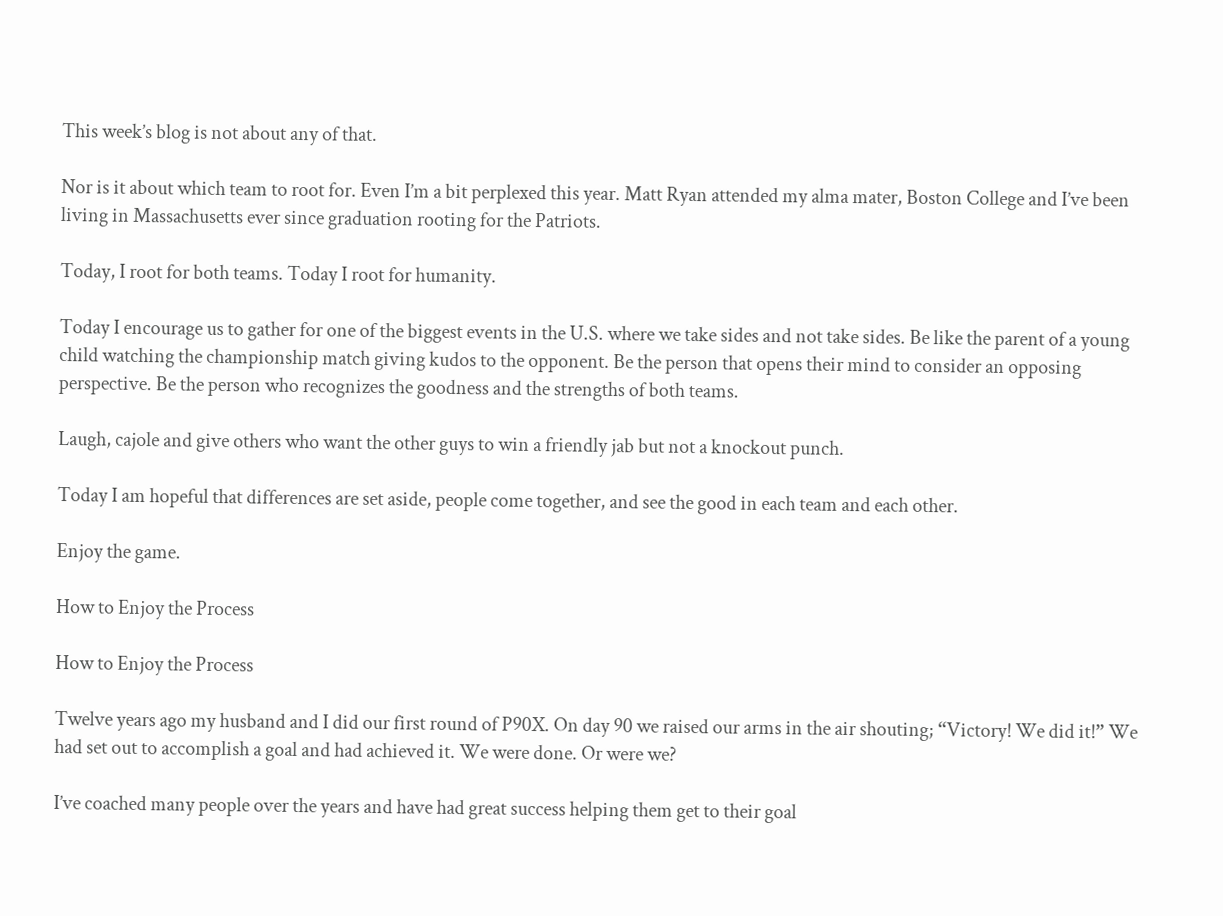This week’s blog is not about any of that.

Nor is it about which team to root for. Even I’m a bit perplexed this year. Matt Ryan attended my alma mater, Boston College and I’ve been living in Massachusetts ever since graduation rooting for the Patriots.

Today, I root for both teams. Today I root for humanity.

Today I encourage us to gather for one of the biggest events in the U.S. where we take sides and not take sides. Be like the parent of a young child watching the championship match giving kudos to the opponent. Be the person that opens their mind to consider an opposing perspective. Be the person who recognizes the goodness and the strengths of both teams.

Laugh, cajole and give others who want the other guys to win a friendly jab but not a knockout punch.

Today I am hopeful that differences are set aside, people come together, and see the good in each team and each other.

Enjoy the game.

How to Enjoy the Process

How to Enjoy the Process

Twelve years ago my husband and I did our first round of P90X. On day 90 we raised our arms in the air shouting; “Victory! We did it!” We had set out to accomplish a goal and had achieved it. We were done. Or were we?

I’ve coached many people over the years and have had great success helping them get to their goal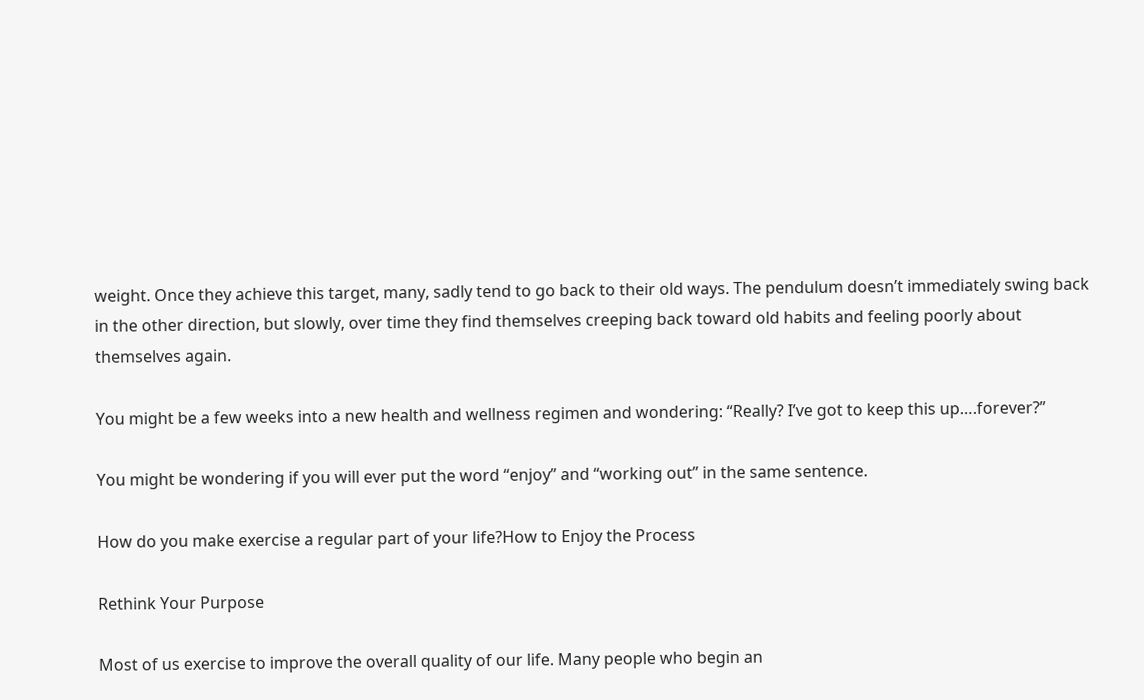weight. Once they achieve this target, many, sadly tend to go back to their old ways. The pendulum doesn’t immediately swing back in the other direction, but slowly, over time they find themselves creeping back toward old habits and feeling poorly about themselves again.

You might be a few weeks into a new health and wellness regimen and wondering: “Really? I’ve got to keep this up….forever?”

You might be wondering if you will ever put the word “enjoy” and “working out” in the same sentence.

How do you make exercise a regular part of your life?How to Enjoy the Process

Rethink Your Purpose

Most of us exercise to improve the overall quality of our life. Many people who begin an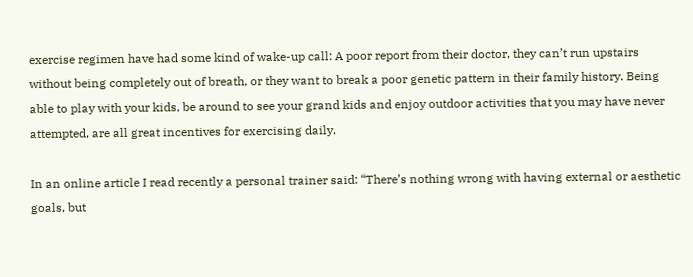exercise regimen have had some kind of wake-up call: A poor report from their doctor, they can’t run upstairs without being completely out of breath, or they want to break a poor genetic pattern in their family history. Being able to play with your kids, be around to see your grand kids and enjoy outdoor activities that you may have never attempted, are all great incentives for exercising daily.

In an online article I read recently a personal trainer said: “There’s nothing wrong with having external or aesthetic goals, but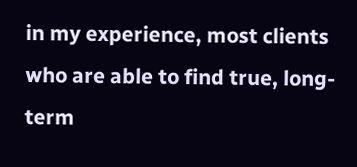in my experience, most clients who are able to find true, long-term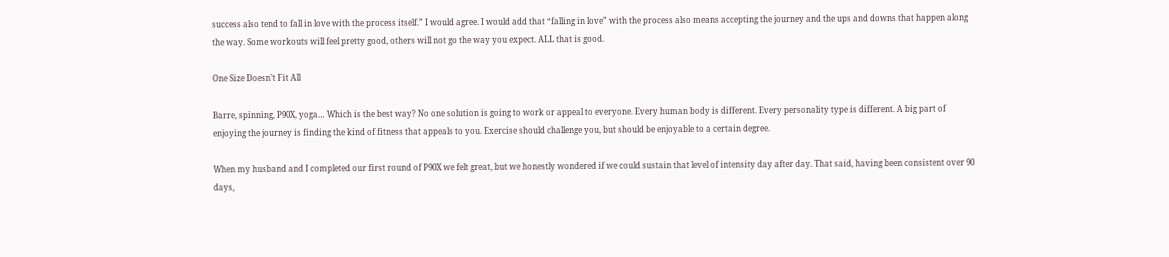success also tend to fall in love with the process itself.” I would agree. I would add that “falling in love” with the process also means accepting the journey and the ups and downs that happen along the way. Some workouts will feel pretty good, others will not go the way you expect. ALL that is good.

One Size Doesn’t Fit All

Barre, spinning, P90X, yoga… Which is the best way? No one solution is going to work or appeal to everyone. Every human body is different. Every personality type is different. A big part of enjoying the journey is finding the kind of fitness that appeals to you. Exercise should challenge you, but should be enjoyable to a certain degree.

When my husband and I completed our first round of P90X we felt great, but we honestly wondered if we could sustain that level of intensity day after day. That said, having been consistent over 90 days,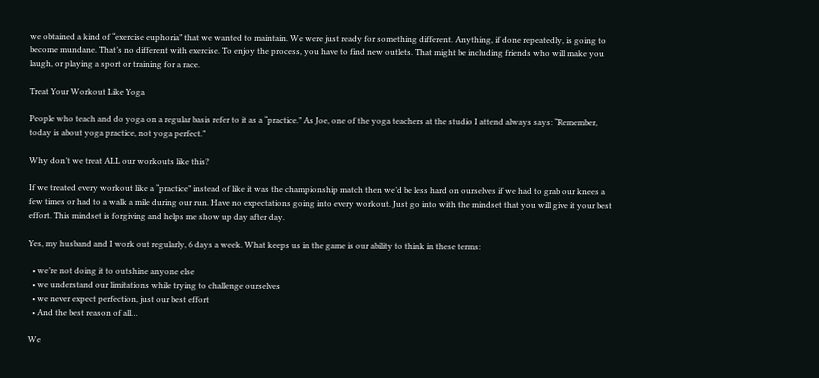we obtained a kind of “exercise euphoria” that we wanted to maintain. We were just ready for something different. Anything, if done repeatedly, is going to become mundane. That’s no different with exercise. To enjoy the process, you have to find new outlets. That might be including friends who will make you laugh, or playing a sport or training for a race.

Treat Your Workout Like Yoga

People who teach and do yoga on a regular basis refer to it as a “practice.” As Joe, one of the yoga teachers at the studio I attend always says: “Remember, today is about yoga practice, not yoga perfect.”

Why don’t we treat ALL our workouts like this?

If we treated every workout like a “practice” instead of like it was the championship match then we’d be less hard on ourselves if we had to grab our knees a few times or had to a walk a mile during our run. Have no expectations going into every workout. Just go into with the mindset that you will give it your best effort. This mindset is forgiving and helps me show up day after day.

Yes, my husband and I work out regularly, 6 days a week. What keeps us in the game is our ability to think in these terms:

  • we’re not doing it to outshine anyone else
  • we understand our limitations while trying to challenge ourselves
  • we never expect perfection, just our best effort
  • And the best reason of all…

We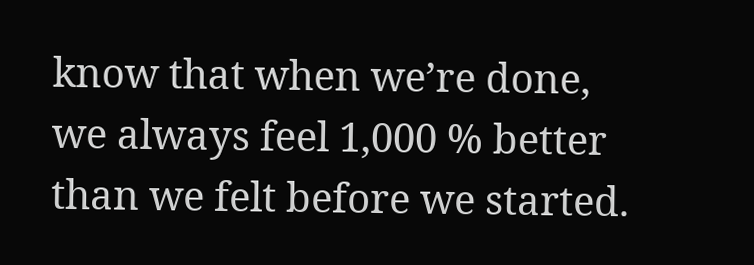know that when we’re done, we always feel 1,000 % better than we felt before we started.